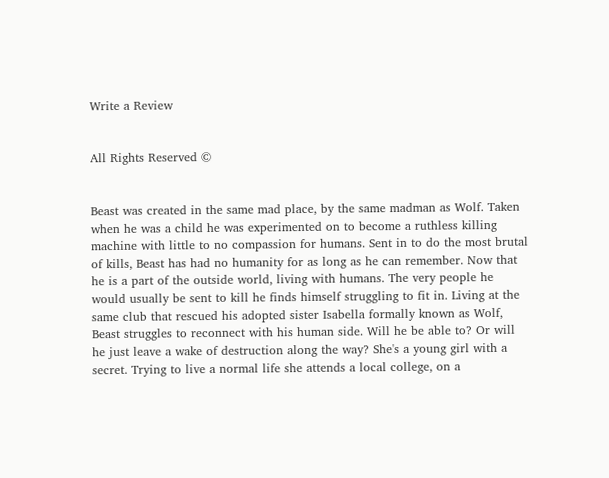Write a Review


All Rights Reserved ©


Beast was created in the same mad place, by the same madman as Wolf. Taken when he was a child he was experimented on to become a ruthless killing machine with little to no compassion for humans. Sent in to do the most brutal of kills, Beast has had no humanity for as long as he can remember. Now that he is a part of the outside world, living with humans. The very people he would usually be sent to kill he finds himself struggling to fit in. Living at the same club that rescued his adopted sister Isabella formally known as Wolf, Beast struggles to reconnect with his human side. Will he be able to? Or will he just leave a wake of destruction along the way? She's a young girl with a secret. Trying to live a normal life she attends a local college, on a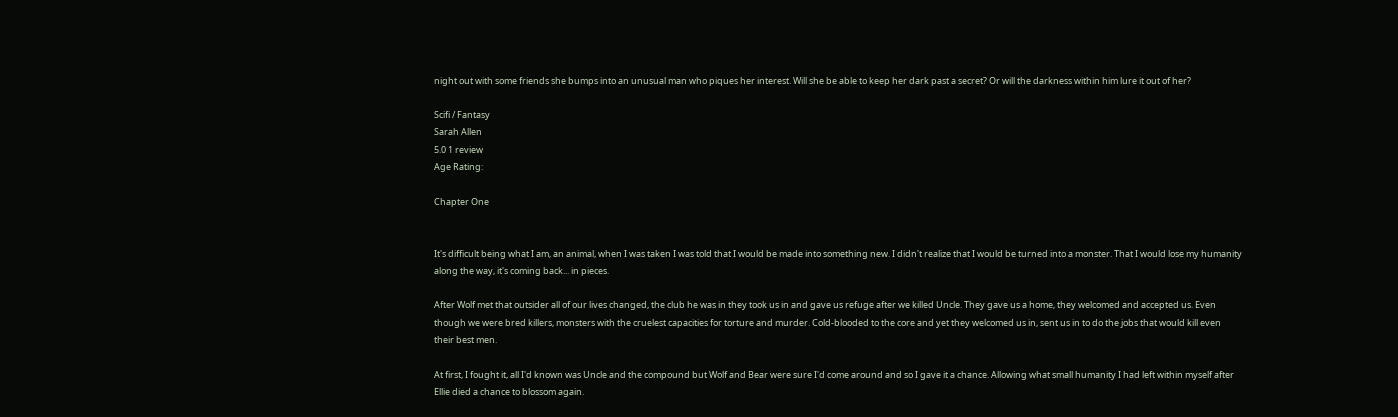night out with some friends she bumps into an unusual man who piques her interest. Will she be able to keep her dark past a secret? Or will the darkness within him lure it out of her?

Scifi / Fantasy
Sarah Allen
5.0 1 review
Age Rating:

Chapter One


It's difficult being what I am, an animal, when I was taken I was told that I would be made into something new. I didn't realize that I would be turned into a monster. That I would lose my humanity along the way, it's coming back... in pieces.

After Wolf met that outsider all of our lives changed, the club he was in they took us in and gave us refuge after we killed Uncle. They gave us a home, they welcomed and accepted us. Even though we were bred killers, monsters with the cruelest capacities for torture and murder. Cold-blooded to the core and yet they welcomed us in, sent us in to do the jobs that would kill even their best men.

At first, I fought it, all I'd known was Uncle and the compound but Wolf and Bear were sure I'd come around and so I gave it a chance. Allowing what small humanity I had left within myself after Ellie died a chance to blossom again.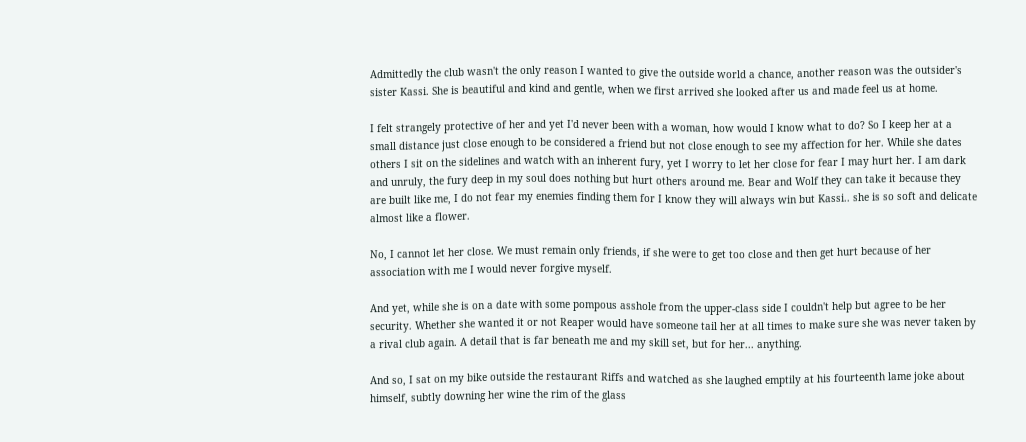Admittedly the club wasn't the only reason I wanted to give the outside world a chance, another reason was the outsider's sister Kassi. She is beautiful and kind and gentle, when we first arrived she looked after us and made feel us at home.

I felt strangely protective of her and yet I'd never been with a woman, how would I know what to do? So I keep her at a small distance just close enough to be considered a friend but not close enough to see my affection for her. While she dates others I sit on the sidelines and watch with an inherent fury, yet I worry to let her close for fear I may hurt her. I am dark and unruly, the fury deep in my soul does nothing but hurt others around me. Bear and Wolf they can take it because they are built like me, I do not fear my enemies finding them for I know they will always win but Kassi.. she is so soft and delicate almost like a flower.

No, I cannot let her close. We must remain only friends, if she were to get too close and then get hurt because of her association with me I would never forgive myself.

And yet, while she is on a date with some pompous asshole from the upper-class side I couldn't help but agree to be her security. Whether she wanted it or not Reaper would have someone tail her at all times to make sure she was never taken by a rival club again. A detail that is far beneath me and my skill set, but for her... anything.

And so, I sat on my bike outside the restaurant Riffs and watched as she laughed emptily at his fourteenth lame joke about himself, subtly downing her wine the rim of the glass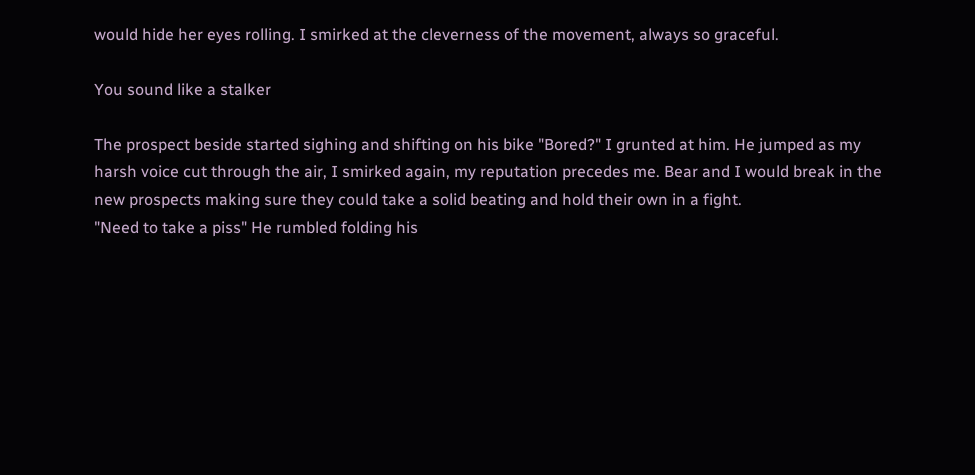would hide her eyes rolling. I smirked at the cleverness of the movement, always so graceful.

You sound like a stalker

The prospect beside started sighing and shifting on his bike "Bored?" I grunted at him. He jumped as my harsh voice cut through the air, I smirked again, my reputation precedes me. Bear and I would break in the new prospects making sure they could take a solid beating and hold their own in a fight.
"Need to take a piss" He rumbled folding his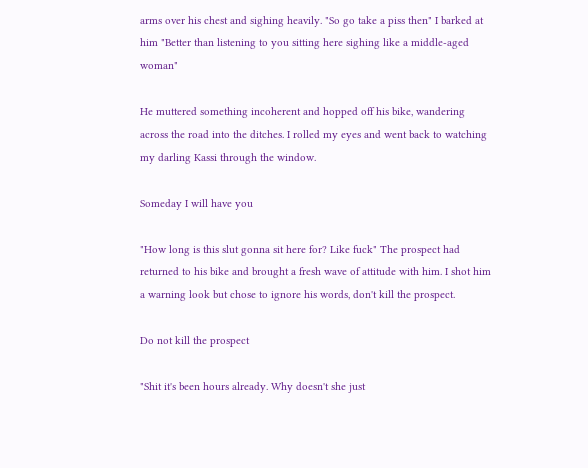arms over his chest and sighing heavily. "So go take a piss then" I barked at him "Better than listening to you sitting here sighing like a middle-aged woman"

He muttered something incoherent and hopped off his bike, wandering across the road into the ditches. I rolled my eyes and went back to watching my darling Kassi through the window.

Someday I will have you

"How long is this slut gonna sit here for? Like fuck" The prospect had returned to his bike and brought a fresh wave of attitude with him. I shot him a warning look but chose to ignore his words, don't kill the prospect.

Do not kill the prospect

"Shit it's been hours already. Why doesn't she just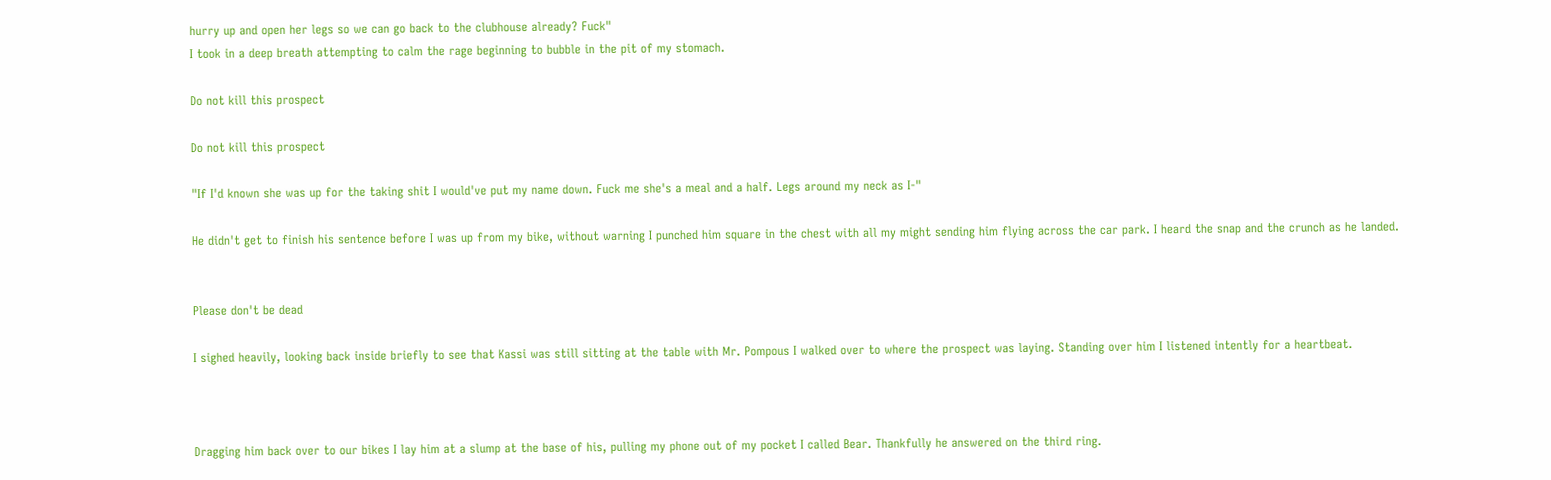hurry up and open her legs so we can go back to the clubhouse already? Fuck"
I took in a deep breath attempting to calm the rage beginning to bubble in the pit of my stomach.

Do not kill this prospect

Do not kill this prospect

"If I'd known she was up for the taking shit I would've put my name down. Fuck me she's a meal and a half. Legs around my neck as I-"

He didn't get to finish his sentence before I was up from my bike, without warning I punched him square in the chest with all my might sending him flying across the car park. I heard the snap and the crunch as he landed.


Please don't be dead

I sighed heavily, looking back inside briefly to see that Kassi was still sitting at the table with Mr. Pompous I walked over to where the prospect was laying. Standing over him I listened intently for a heartbeat.



Dragging him back over to our bikes I lay him at a slump at the base of his, pulling my phone out of my pocket I called Bear. Thankfully he answered on the third ring.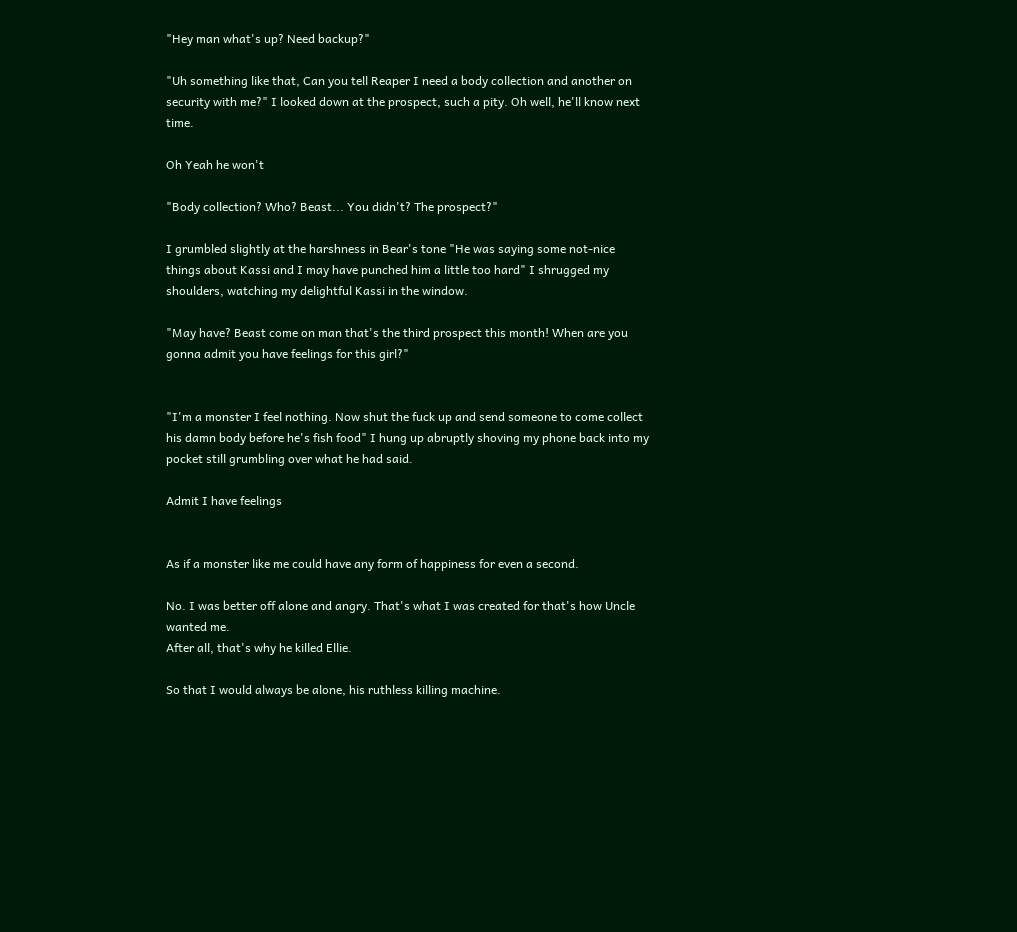"Hey man what's up? Need backup?"

"Uh something like that, Can you tell Reaper I need a body collection and another on security with me?" I looked down at the prospect, such a pity. Oh well, he'll know next time.

Oh Yeah he won't

"Body collection? Who? Beast... You didn't? The prospect?"

I grumbled slightly at the harshness in Bear's tone "He was saying some not-nice things about Kassi and I may have punched him a little too hard" I shrugged my shoulders, watching my delightful Kassi in the window.

"May have? Beast come on man that's the third prospect this month! When are you gonna admit you have feelings for this girl?"


"I'm a monster I feel nothing. Now shut the fuck up and send someone to come collect his damn body before he's fish food" I hung up abruptly shoving my phone back into my pocket still grumbling over what he had said.

Admit I have feelings


As if a monster like me could have any form of happiness for even a second.

No. I was better off alone and angry. That's what I was created for that's how Uncle wanted me.
After all, that's why he killed Ellie.

So that I would always be alone, his ruthless killing machine.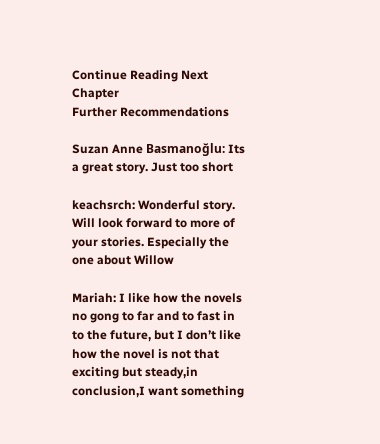Continue Reading Next Chapter
Further Recommendations

Suzan Anne Basmanoğlu: Its a great story. Just too short

keachsrch: Wonderful story. Will look forward to more of your stories. Especially the one about Willow

Mariah: I like how the novels no gong to far and to fast in to the future, but I don’t like how the novel is not that exciting but steady,in conclusion,I want something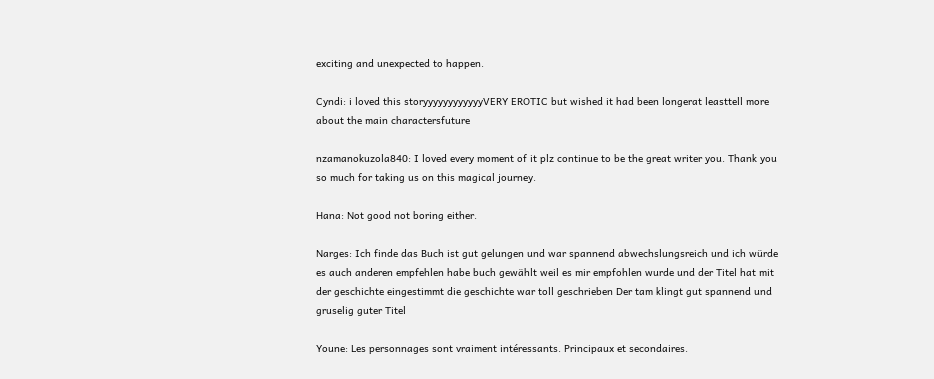exciting and unexpected to happen.

Cyndi: i loved this storyyyyyyyyyyyyVERY EROTIC but wished it had been longerat leasttell more about the main charactersfuture

nzamanokuzola840: I loved every moment of it plz continue to be the great writer you. Thank you so much for taking us on this magical journey.

Hana: Not good not boring either.

Narges: Ich finde das Buch ist gut gelungen und war spannend abwechslungsreich und ich würde es auch anderen empfehlen habe buch gewählt weil es mir empfohlen wurde und der Titel hat mit der geschichte eingestimmt die geschichte war toll geschrieben Der tam klingt gut spannend und gruselig guter Titel

Youne: Les personnages sont vraiment intéressants. Principaux et secondaires.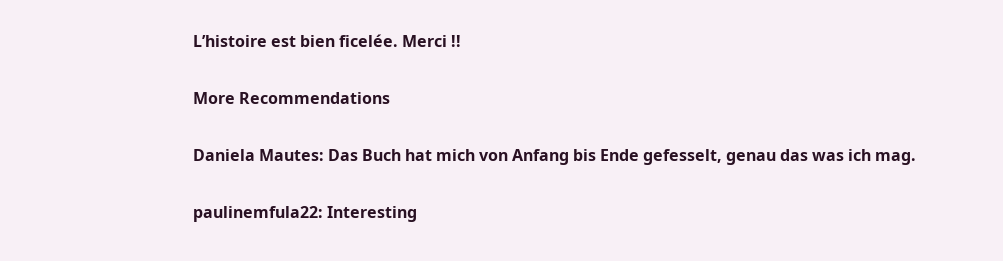L’histoire est bien ficelée. Merci !!

More Recommendations

Daniela Mautes: Das Buch hat mich von Anfang bis Ende gefesselt, genau das was ich mag.

paulinemfula22: Interesting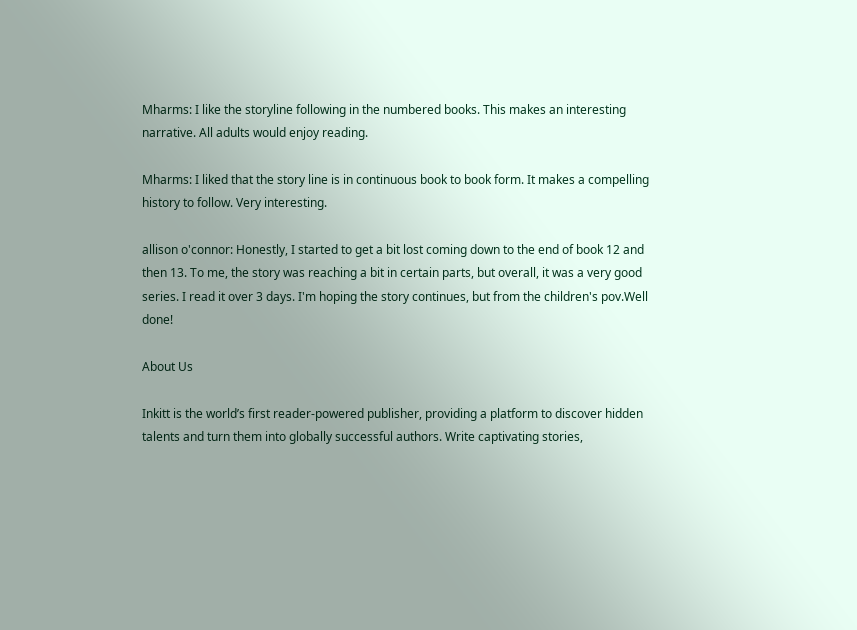Mharms: I like the storyline following in the numbered books. This makes an interesting narrative. All adults would enjoy reading.

Mharms: I liked that the story line is in continuous book to book form. It makes a compelling history to follow. Very interesting.

allison o'connor: Honestly, I started to get a bit lost coming down to the end of book 12 and then 13. To me, the story was reaching a bit in certain parts, but overall, it was a very good series. I read it over 3 days. I'm hoping the story continues, but from the children's pov.Well done!

About Us

Inkitt is the world’s first reader-powered publisher, providing a platform to discover hidden talents and turn them into globally successful authors. Write captivating stories,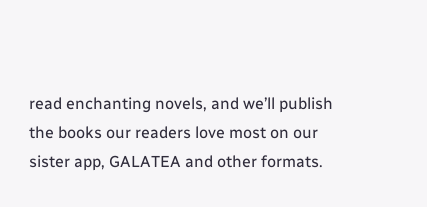read enchanting novels, and we’ll publish the books our readers love most on our sister app, GALATEA and other formats.